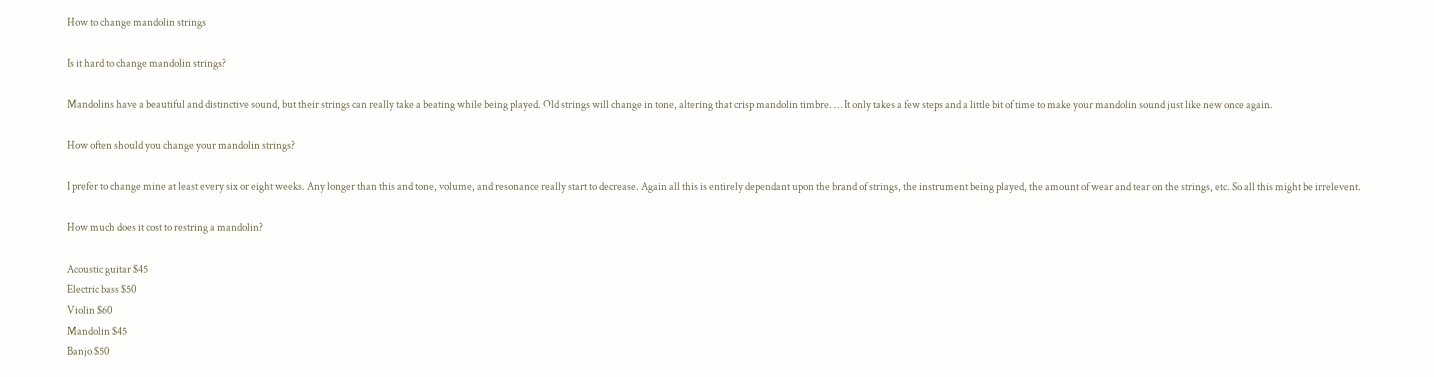How to change mandolin strings

Is it hard to change mandolin strings?

Mandolins have a beautiful and distinctive sound, but their strings can really take a beating while being played. Old strings will change in tone, altering that crisp mandolin timbre. … It only takes a few steps and a little bit of time to make your mandolin sound just like new once again.

How often should you change your mandolin strings?

I prefer to change mine at least every six or eight weeks. Any longer than this and tone, volume, and resonance really start to decrease. Again all this is entirely dependant upon the brand of strings, the instrument being played, the amount of wear and tear on the strings, etc. So all this might be irrelevent.

How much does it cost to restring a mandolin?

Acoustic guitar $45
Electric bass $50
Violin $60
Mandolin $45
Banjo $50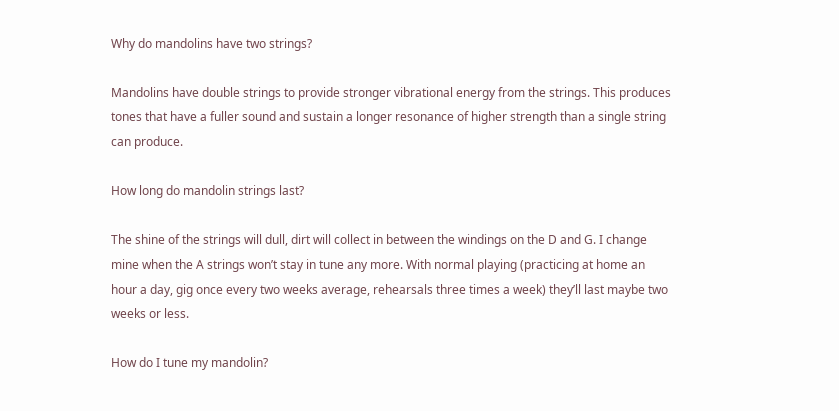Why do mandolins have two strings?

Mandolins have double strings to provide stronger vibrational energy from the strings. This produces tones that have a fuller sound and sustain a longer resonance of higher strength than a single string can produce.

How long do mandolin strings last?

The shine of the strings will dull, dirt will collect in between the windings on the D and G. I change mine when the A strings won’t stay in tune any more. With normal playing (practicing at home an hour a day, gig once every two weeks average, rehearsals three times a week) they’ll last maybe two weeks or less.

How do I tune my mandolin?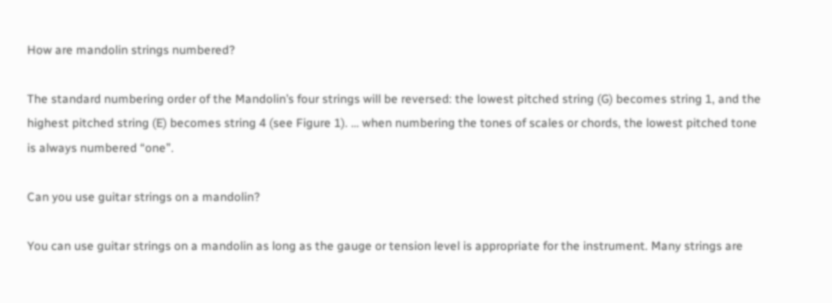How are mandolin strings numbered?

The standard numbering order of the Mandolin’s four strings will be reversed: the lowest pitched string (G) becomes string 1, and the highest pitched string (E) becomes string 4 (see Figure 1). … when numbering the tones of scales or chords, the lowest pitched tone is always numbered “one”.

Can you use guitar strings on a mandolin?

You can use guitar strings on a mandolin as long as the gauge or tension level is appropriate for the instrument. Many strings are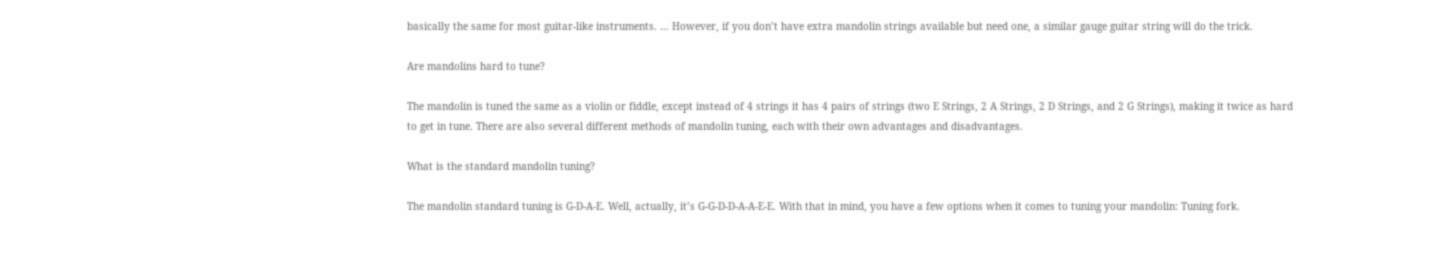basically the same for most guitar-like instruments. … However, if you don’t have extra mandolin strings available but need one, a similar gauge guitar string will do the trick.

Are mandolins hard to tune?

The mandolin is tuned the same as a violin or fiddle, except instead of 4 strings it has 4 pairs of strings (two E Strings, 2 A Strings, 2 D Strings, and 2 G Strings), making it twice as hard to get in tune. There are also several different methods of mandolin tuning, each with their own advantages and disadvantages.

What is the standard mandolin tuning?

The mandolin standard tuning is G-D-A-E. Well, actually, it’s G-G-D-D-A-A-E-E. With that in mind, you have a few options when it comes to tuning your mandolin: Tuning fork.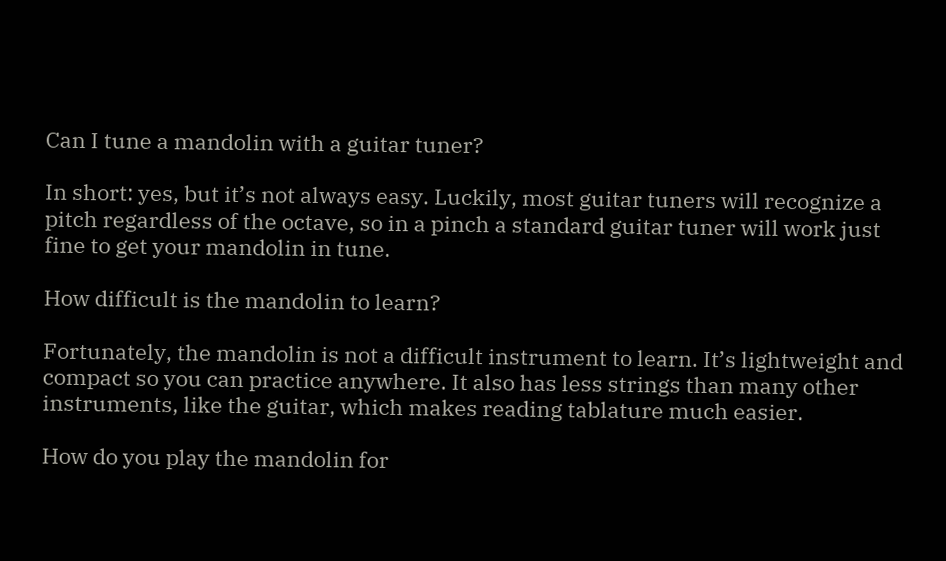Can I tune a mandolin with a guitar tuner?

In short: yes, but it’s not always easy. Luckily, most guitar tuners will recognize a pitch regardless of the octave, so in a pinch a standard guitar tuner will work just fine to get your mandolin in tune.

How difficult is the mandolin to learn?

Fortunately, the mandolin is not a difficult instrument to learn. It’s lightweight and compact so you can practice anywhere. It also has less strings than many other instruments, like the guitar, which makes reading tablature much easier.

How do you play the mandolin for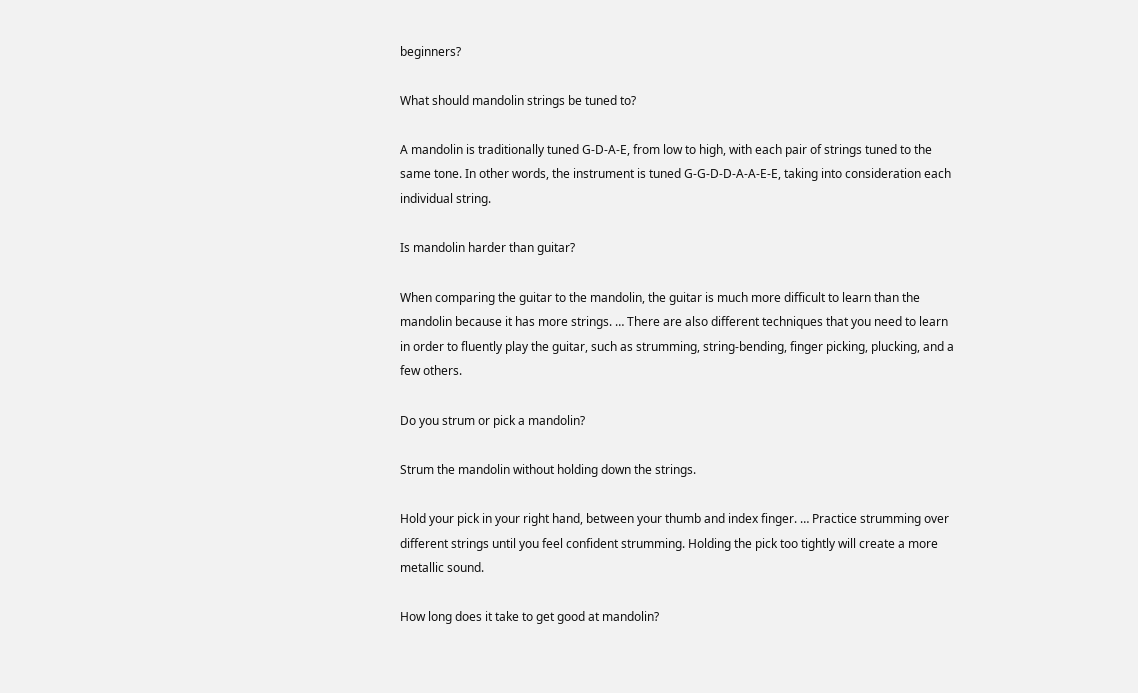beginners?

What should mandolin strings be tuned to?

A mandolin is traditionally tuned G-D-A-E, from low to high, with each pair of strings tuned to the same tone. In other words, the instrument is tuned G-G-D-D-A-A-E-E, taking into consideration each individual string.

Is mandolin harder than guitar?

When comparing the guitar to the mandolin, the guitar is much more difficult to learn than the mandolin because it has more strings. … There are also different techniques that you need to learn in order to fluently play the guitar, such as strumming, string-bending, finger picking, plucking, and a few others.

Do you strum or pick a mandolin?

Strum the mandolin without holding down the strings.

Hold your pick in your right hand, between your thumb and index finger. … Practice strumming over different strings until you feel confident strumming. Holding the pick too tightly will create a more metallic sound.

How long does it take to get good at mandolin?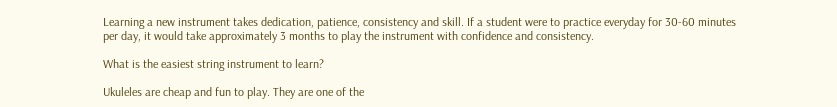Learning a new instrument takes dedication, patience, consistency and skill. If a student were to practice everyday for 30-60 minutes per day, it would take approximately 3 months to play the instrument with confidence and consistency.

What is the easiest string instrument to learn?

Ukuleles are cheap and fun to play. They are one of the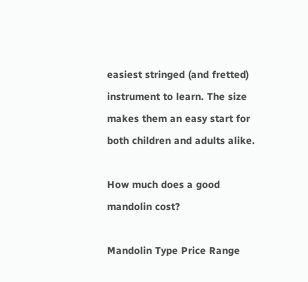easiest stringed (and fretted) instrument to learn. The size makes them an easy start for both children and adults alike.

How much does a good mandolin cost?

Mandolin Type Price Range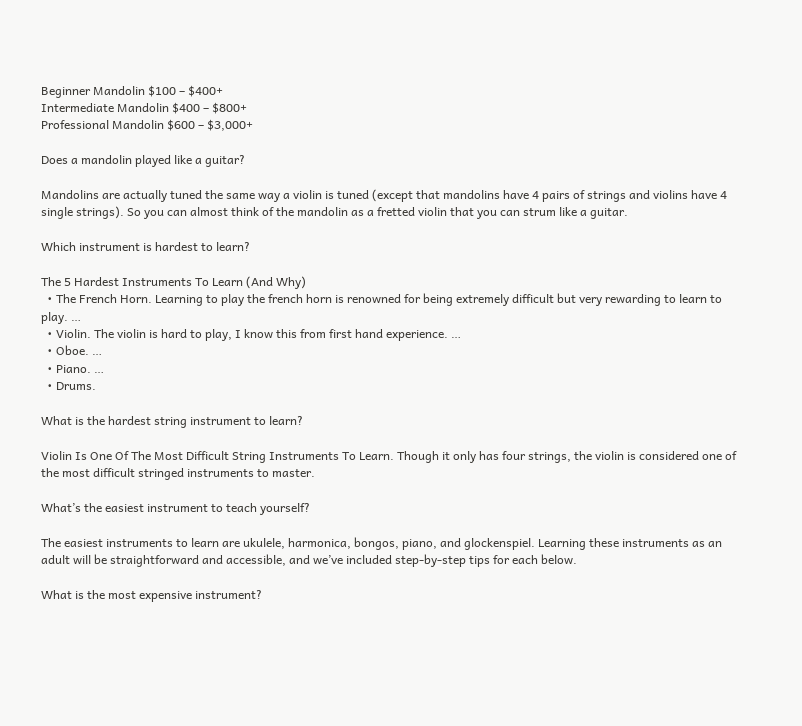Beginner Mandolin $100 – $400+
Intermediate Mandolin $400 – $800+
Professional Mandolin $600 – $3,000+

Does a mandolin played like a guitar?

Mandolins are actually tuned the same way a violin is tuned (except that mandolins have 4 pairs of strings and violins have 4 single strings). So you can almost think of the mandolin as a fretted violin that you can strum like a guitar.

Which instrument is hardest to learn?

The 5 Hardest Instruments To Learn (And Why)
  • The French Horn. Learning to play the french horn is renowned for being extremely difficult but very rewarding to learn to play. …
  • Violin. The violin is hard to play, I know this from first hand experience. …
  • Oboe. …
  • Piano. …
  • Drums.

What is the hardest string instrument to learn?

Violin Is One Of The Most Difficult String Instruments To Learn. Though it only has four strings, the violin is considered one of the most difficult stringed instruments to master.

What’s the easiest instrument to teach yourself?

The easiest instruments to learn are ukulele, harmonica, bongos, piano, and glockenspiel. Learning these instruments as an adult will be straightforward and accessible, and we’ve included step-by-step tips for each below.

What is the most expensive instrument?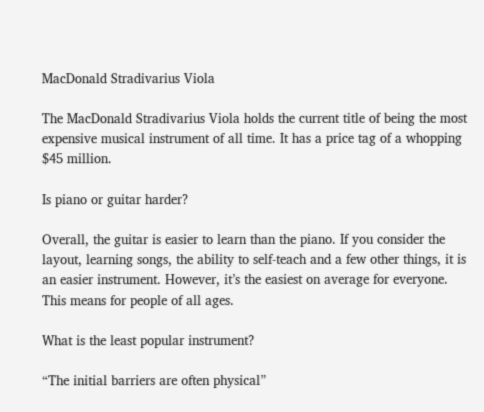MacDonald Stradivarius Viola

The MacDonald Stradivarius Viola holds the current title of being the most expensive musical instrument of all time. It has a price tag of a whopping $45 million.

Is piano or guitar harder?

Overall, the guitar is easier to learn than the piano. If you consider the layout, learning songs, the ability to self-teach and a few other things, it is an easier instrument. However, it’s the easiest on average for everyone. This means for people of all ages.

What is the least popular instrument?

“The initial barriers are often physical”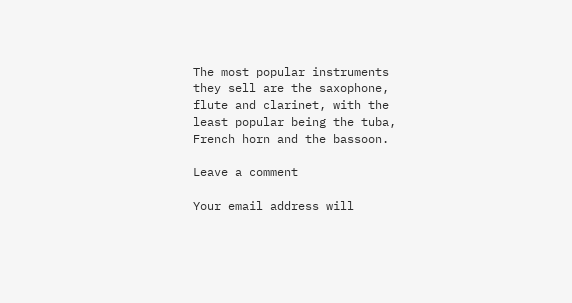The most popular instruments they sell are the saxophone, flute and clarinet, with the least popular being the tuba, French horn and the bassoon.

Leave a comment

Your email address will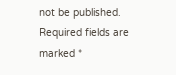not be published. Required fields are marked *